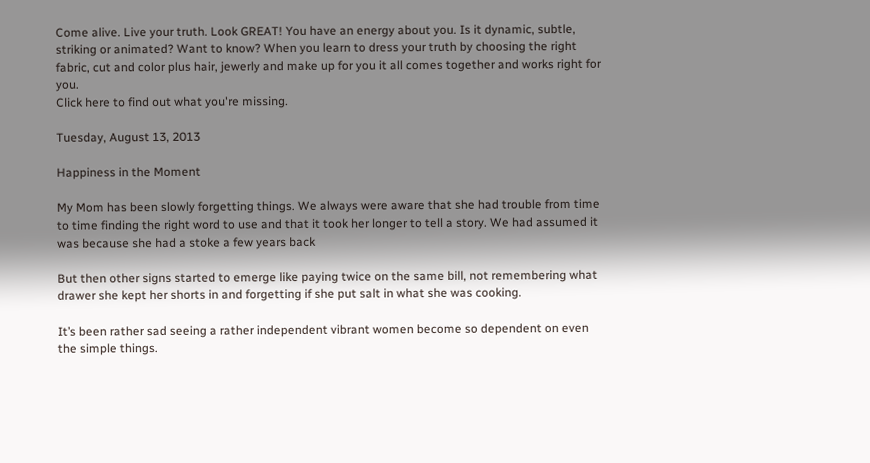Come alive. Live your truth. Look GREAT! You have an energy about you. Is it dynamic, subtle, striking or animated? Want to know? When you learn to dress your truth by choosing the right fabric, cut and color plus hair, jewerly and make up for you it all comes together and works right for you.
Click here to find out what you're missing.

Tuesday, August 13, 2013

Happiness in the Moment

My Mom has been slowly forgetting things. We always were aware that she had trouble from time to time finding the right word to use and that it took her longer to tell a story. We had assumed it was because she had a stoke a few years back

But then other signs started to emerge like paying twice on the same bill, not remembering what drawer she kept her shorts in and forgetting if she put salt in what she was cooking.

It’s been rather sad seeing a rather independent vibrant women become so dependent on even the simple things.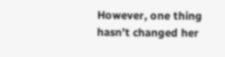However, one thing hasn’t changed her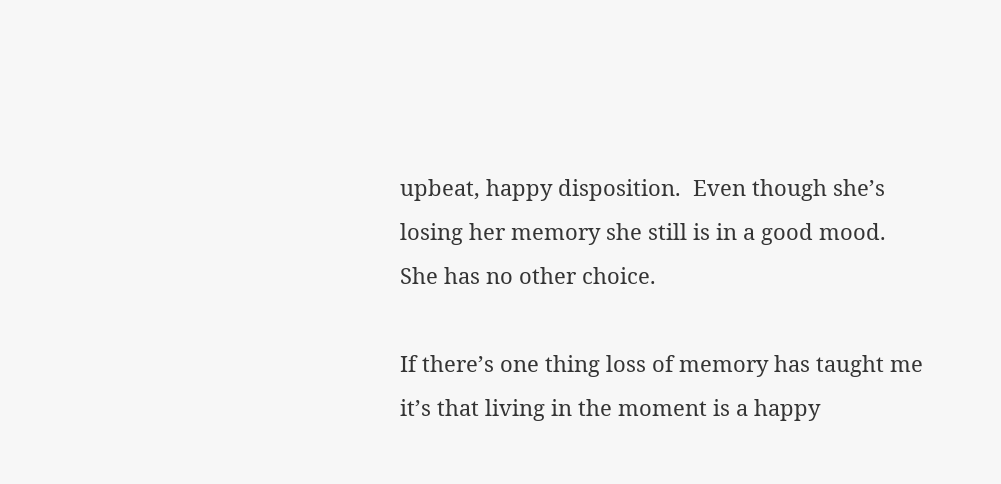upbeat, happy disposition.  Even though she’s losing her memory she still is in a good mood. She has no other choice.

If there’s one thing loss of memory has taught me it’s that living in the moment is a happy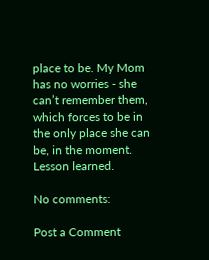place to be. My Mom has no worries - she can’t remember them, which forces to be in the only place she can be, in the moment. Lesson learned.

No comments:

Post a Comment